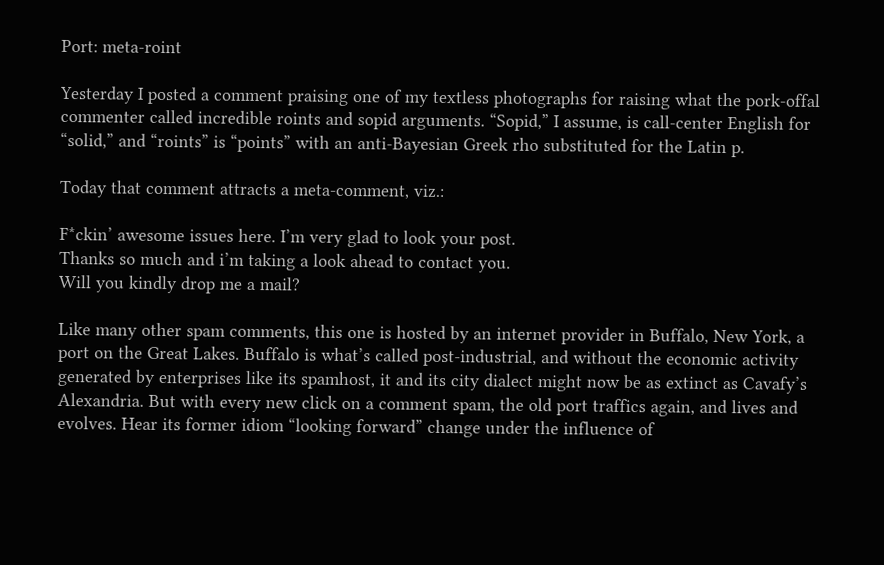Port: meta-roint

Yesterday I posted a comment praising one of my textless photographs for raising what the pork-offal commenter called incredible roints and sopid arguments. “Sopid,” I assume, is call-center English for “solid,” and “roints” is “points” with an anti-Bayesian Greek rho substituted for the Latin p.

Today that comment attracts a meta-comment, viz.:

F*ckin’ awesome issues here. I’m very glad to look your post.
Thanks so much and i’m taking a look ahead to contact you.
Will you kindly drop me a mail?

Like many other spam comments, this one is hosted by an internet provider in Buffalo, New York, a port on the Great Lakes. Buffalo is what’s called post-industrial, and without the economic activity generated by enterprises like its spamhost, it and its city dialect might now be as extinct as Cavafy’s Alexandria. But with every new click on a comment spam, the old port traffics again, and lives and evolves. Hear its former idiom “looking forward” change under the influence of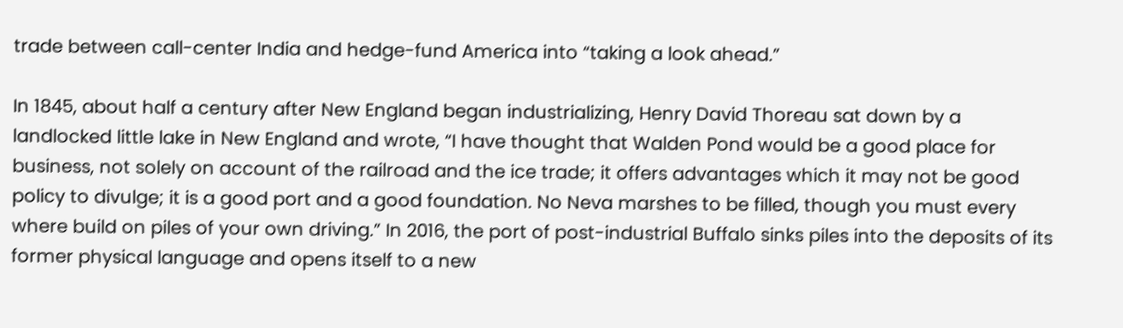trade between call-center India and hedge-fund America into “taking a look ahead.”

In 1845, about half a century after New England began industrializing, Henry David Thoreau sat down by a landlocked little lake in New England and wrote, “I have thought that Walden Pond would be a good place for business, not solely on account of the railroad and the ice trade; it offers advantages which it may not be good policy to divulge; it is a good port and a good foundation. No Neva marshes to be filled, though you must every where build on piles of your own driving.” In 2016, the port of post-industrial Buffalo sinks piles into the deposits of its former physical language and opens itself to a new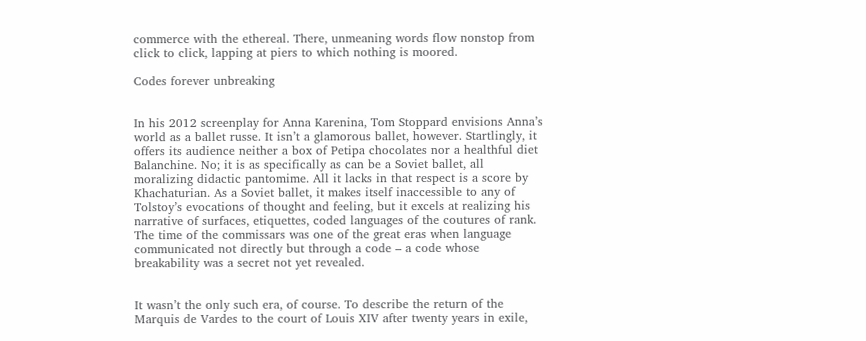commerce with the ethereal. There, unmeaning words flow nonstop from click to click, lapping at piers to which nothing is moored.

Codes forever unbreaking


In his 2012 screenplay for Anna Karenina, Tom Stoppard envisions Anna’s world as a ballet russe. It isn’t a glamorous ballet, however. Startlingly, it offers its audience neither a box of Petipa chocolates nor a healthful diet Balanchine. No; it is as specifically as can be a Soviet ballet, all moralizing didactic pantomime. All it lacks in that respect is a score by Khachaturian. As a Soviet ballet, it makes itself inaccessible to any of Tolstoy’s evocations of thought and feeling, but it excels at realizing his narrative of surfaces, etiquettes, coded languages of the coutures of rank. The time of the commissars was one of the great eras when language communicated not directly but through a code – a code whose breakability was a secret not yet revealed.


It wasn’t the only such era, of course. To describe the return of the Marquis de Vardes to the court of Louis XIV after twenty years in exile,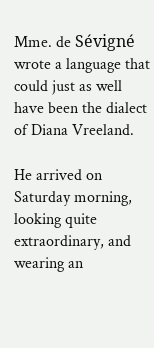Mme. de Sévigné wrote a language that could just as well have been the dialect of Diana Vreeland.

He arrived on Saturday morning, looking quite extraordinary, and wearing an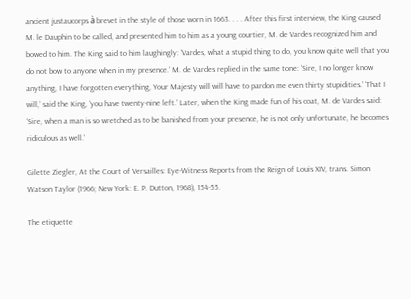ancient justaucorps à brevet in the style of those worn in 1663. . . . After this first interview, the King caused M. le Dauphin to be called, and presented him to him as a young courtier, M. de Vardes recognized him and bowed to him. The King said to him laughingly: ‘Vardes, what a stupid thing to do, you know quite well that you do not bow to anyone when in my presence.’ M. de Vardes replied in the same tone: ‘Sire, I no longer know anything, I have forgotten everything, Your Majesty will will have to pardon me even thirty stupidities.’ ‘That I will,’ said the King, ‘you have twenty-nine left.’ Later, when the King made fun of his coat, M. de Vardes said: ‘Sire, when a man is so wretched as to be banished from your presence, he is not only unfortunate, he becomes ridiculous as well.’

Gilette Ziegler, At the Court of Versailles: Eye-Witness Reports from the Reign of Louis XIV, trans. Simon Watson Taylor (1966; New York: E. P. Dutton, 1968), 154-55.

The etiquette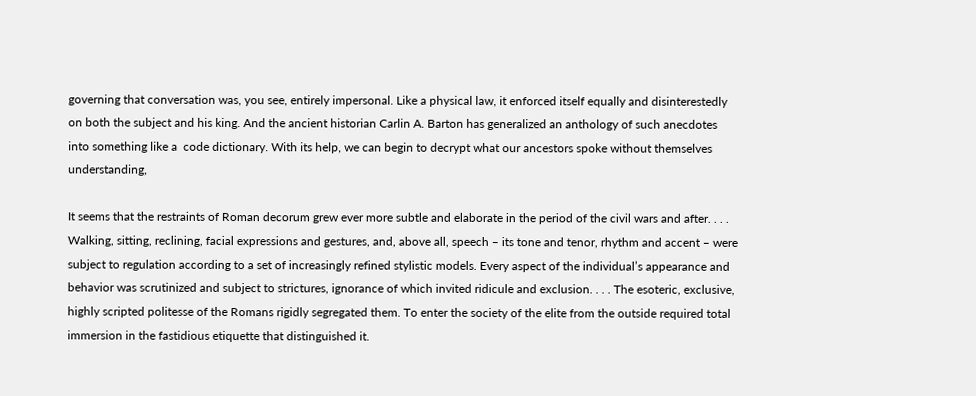governing that conversation was, you see, entirely impersonal. Like a physical law, it enforced itself equally and disinterestedly on both the subject and his king. And the ancient historian Carlin A. Barton has generalized an anthology of such anecdotes into something like a  code dictionary. With its help, we can begin to decrypt what our ancestors spoke without themselves understanding,

It seems that the restraints of Roman decorum grew ever more subtle and elaborate in the period of the civil wars and after. . . . Walking, sitting, reclining, facial expressions and gestures, and, above all, speech – its tone and tenor, rhythm and accent – were subject to regulation according to a set of increasingly refined stylistic models. Every aspect of the individual’s appearance and behavior was scrutinized and subject to strictures, ignorance of which invited ridicule and exclusion. . . . The esoteric, exclusive, highly scripted politesse of the Romans rigidly segregated them. To enter the society of the elite from the outside required total immersion in the fastidious etiquette that distinguished it.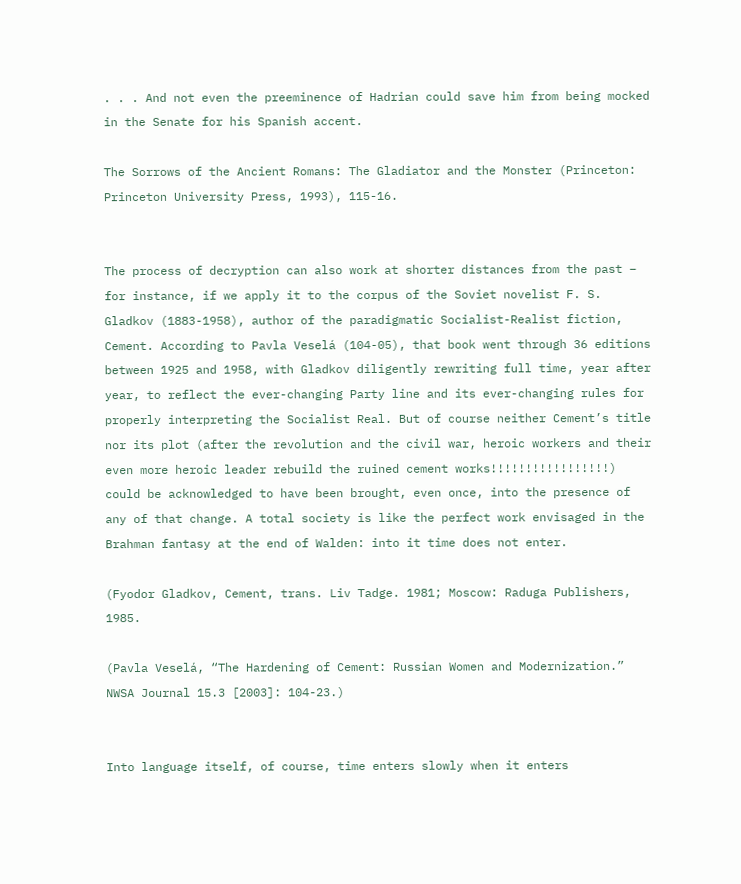. . . And not even the preeminence of Hadrian could save him from being mocked in the Senate for his Spanish accent.

The Sorrows of the Ancient Romans: The Gladiator and the Monster (Princeton: Princeton University Press, 1993), 115-16.


The process of decryption can also work at shorter distances from the past – for instance, if we apply it to the corpus of the Soviet novelist F. S. Gladkov (1883-1958), author of the paradigmatic Socialist-Realist fiction, Cement. According to Pavla Veselá (104-05), that book went through 36 editions between 1925 and 1958, with Gladkov diligently rewriting full time, year after year, to reflect the ever-changing Party line and its ever-changing rules for properly interpreting the Socialist Real. But of course neither Cement’s title nor its plot (after the revolution and the civil war, heroic workers and their even more heroic leader rebuild the ruined cement works!!!!!!!!!!!!!!!!!) could be acknowledged to have been brought, even once, into the presence of any of that change. A total society is like the perfect work envisaged in the Brahman fantasy at the end of Walden: into it time does not enter.

(Fyodor Gladkov, Cement, trans. Liv Tadge. 1981; Moscow: Raduga Publishers, 1985.

(Pavla Veselá, “The Hardening of Cement: Russian Women and Modernization.” NWSA Journal 15.3 [2003]: 104-23.)


Into language itself, of course, time enters slowly when it enters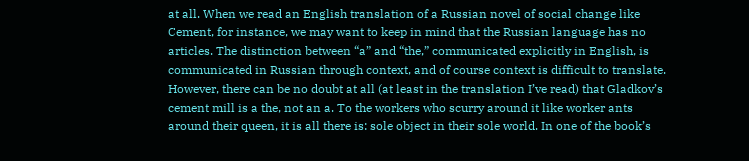at all. When we read an English translation of a Russian novel of social change like Cement, for instance, we may want to keep in mind that the Russian language has no articles. The distinction between “a” and “the,” communicated explicitly in English, is communicated in Russian through context, and of course context is difficult to translate. However, there can be no doubt at all (at least in the translation I’ve read) that Gladkov’s cement mill is a the, not an a. To the workers who scurry around it like worker ants around their queen, it is all there is: sole object in their sole world. In one of the book’s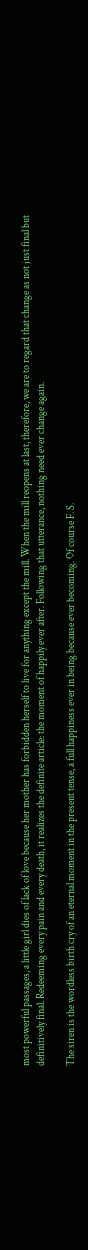most powerful passages, a little girl dies of lack of love because her mother has forbidden herself to live for anything except the mill. When the mill reopens at last, therefore, we are to regard that change as not just final but definitively final. Redeeming every pain and every death, it realizes the definite article: the moment of happily ever after. Following that utterance, nothing need ever change again.

The siren is the wordless birth cry of an eternal moment in the present tense, a full happiness ever in being because ever becoming. Of course F. S.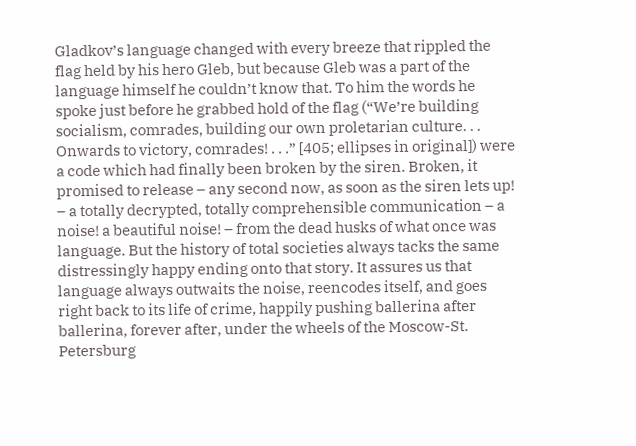Gladkov’s language changed with every breeze that rippled the flag held by his hero Gleb, but because Gleb was a part of the language himself he couldn’t know that. To him the words he spoke just before he grabbed hold of the flag (“We’re building socialism, comrades, building our own proletarian culture. . . Onwards to victory, comrades! . . .” [405; ellipses in original]) were a code which had finally been broken by the siren. Broken, it promised to release – any second now, as soon as the siren lets up! – a totally decrypted, totally comprehensible communication – a noise! a beautiful noise! – from the dead husks of what once was language. But the history of total societies always tacks the same distressingly happy ending onto that story. It assures us that language always outwaits the noise, reencodes itself, and goes right back to its life of crime, happily pushing ballerina after ballerina, forever after, under the wheels of the Moscow-St. Petersburg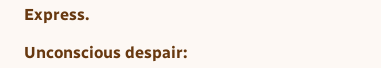Express.

Unconscious despair: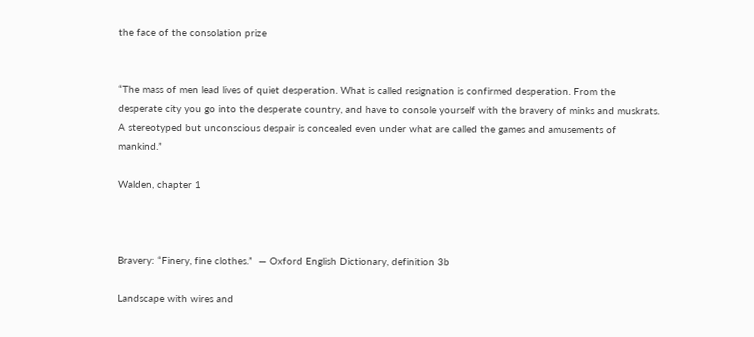the face of the consolation prize


“The mass of men lead lives of quiet desperation. What is called resignation is confirmed desperation. From the desperate city you go into the desperate country, and have to console yourself with the bravery of minks and muskrats. A stereotyped but unconscious despair is concealed even under what are called the games and amusements of mankind.”

Walden, chapter 1



Bravery: “Finery, fine clothes.”  — Oxford English Dictionary, definition 3b

Landscape with wires and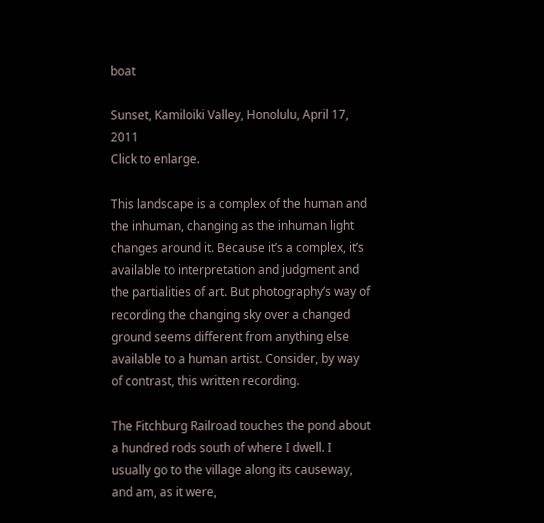boat

Sunset, Kamiloiki Valley, Honolulu, April 17, 2011
Click to enlarge.

This landscape is a complex of the human and the inhuman, changing as the inhuman light changes around it. Because it’s a complex, it’s available to interpretation and judgment and the partialities of art. But photography’s way of recording the changing sky over a changed ground seems different from anything else available to a human artist. Consider, by way of contrast, this written recording.

The Fitchburg Railroad touches the pond about a hundred rods south of where I dwell. I usually go to the village along its causeway, and am, as it were,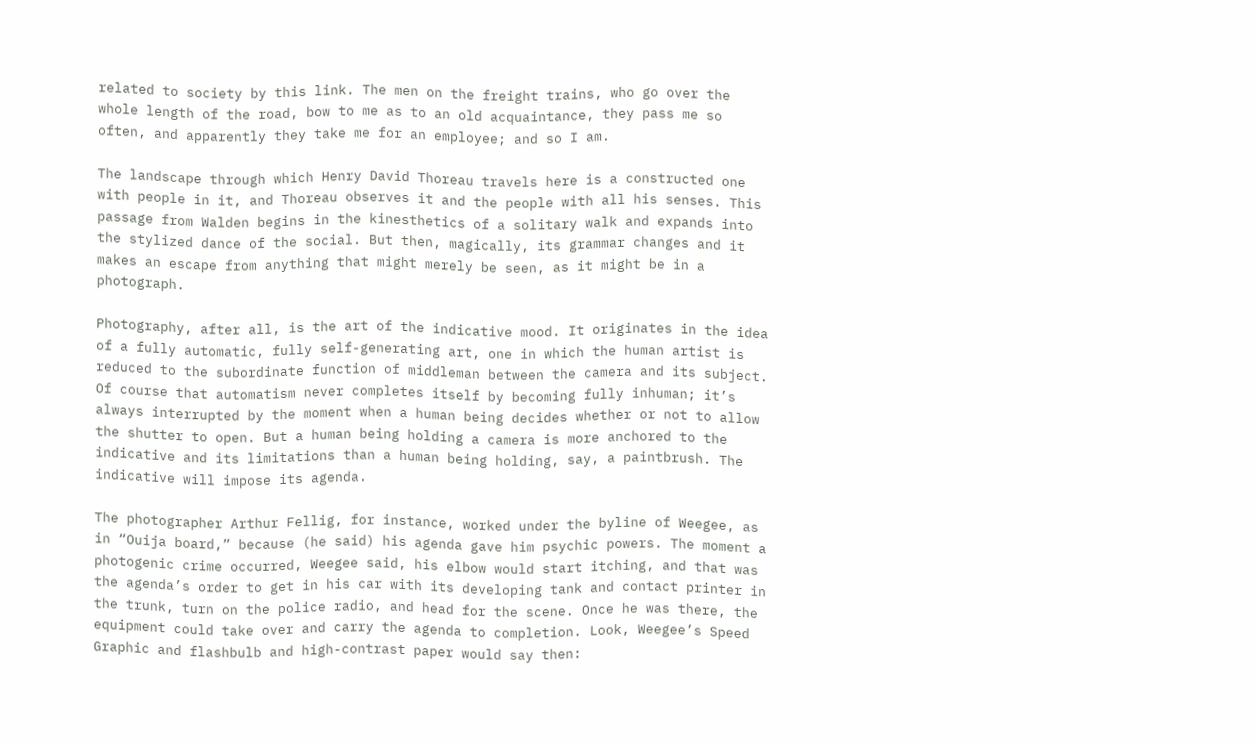related to society by this link. The men on the freight trains, who go over the whole length of the road, bow to me as to an old acquaintance, they pass me so often, and apparently they take me for an employee; and so I am.

The landscape through which Henry David Thoreau travels here is a constructed one with people in it, and Thoreau observes it and the people with all his senses. This passage from Walden begins in the kinesthetics of a solitary walk and expands into the stylized dance of the social. But then, magically, its grammar changes and it makes an escape from anything that might merely be seen, as it might be in a photograph.

Photography, after all, is the art of the indicative mood. It originates in the idea of a fully automatic, fully self-generating art, one in which the human artist is reduced to the subordinate function of middleman between the camera and its subject. Of course that automatism never completes itself by becoming fully inhuman; it’s always interrupted by the moment when a human being decides whether or not to allow the shutter to open. But a human being holding a camera is more anchored to the indicative and its limitations than a human being holding, say, a paintbrush. The indicative will impose its agenda.

The photographer Arthur Fellig, for instance, worked under the byline of Weegee, as in “Ouija board,” because (he said) his agenda gave him psychic powers. The moment a photogenic crime occurred, Weegee said, his elbow would start itching, and that was the agenda’s order to get in his car with its developing tank and contact printer in the trunk, turn on the police radio, and head for the scene. Once he was there, the equipment could take over and carry the agenda to completion. Look, Weegee’s Speed Graphic and flashbulb and high-contrast paper would say then: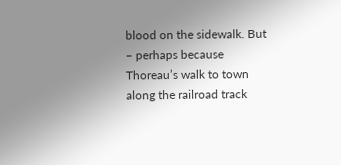blood on the sidewalk. But – perhaps because Thoreau’s walk to town along the railroad track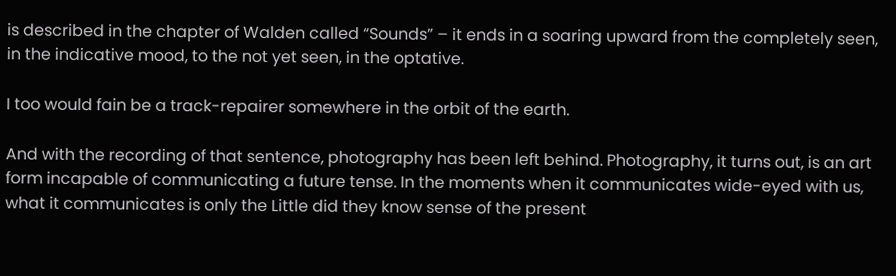is described in the chapter of Walden called “Sounds” – it ends in a soaring upward from the completely seen, in the indicative mood, to the not yet seen, in the optative.

I too would fain be a track-repairer somewhere in the orbit of the earth.

And with the recording of that sentence, photography has been left behind. Photography, it turns out, is an art form incapable of communicating a future tense. In the moments when it communicates wide-eyed with us, what it communicates is only the Little did they know sense of the present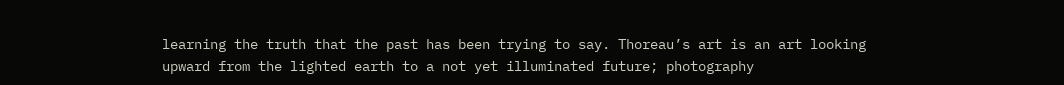learning the truth that the past has been trying to say. Thoreau’s art is an art looking upward from the lighted earth to a not yet illuminated future; photography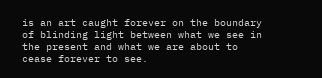is an art caught forever on the boundary of blinding light between what we see in the present and what we are about to cease forever to see.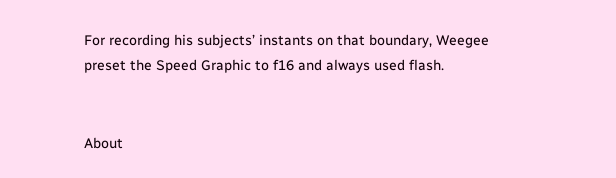For recording his subjects’ instants on that boundary, Weegee preset the Speed Graphic to f16 and always used flash.


About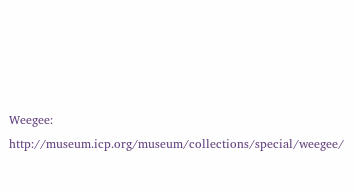Weegee: http://museum.icp.org/museum/collections/special/weegee/